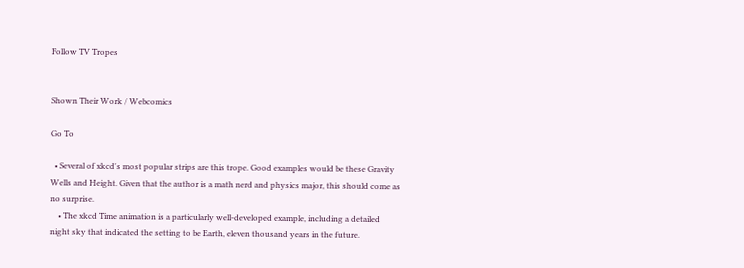Follow TV Tropes


Shown Their Work / Webcomics

Go To

  • Several of xkcd's most popular strips are this trope. Good examples would be these Gravity Wells and Height. Given that the author is a math nerd and physics major, this should come as no surprise.
    • The xkcd Time animation is a particularly well-developed example, including a detailed night sky that indicated the setting to be Earth, eleven thousand years in the future.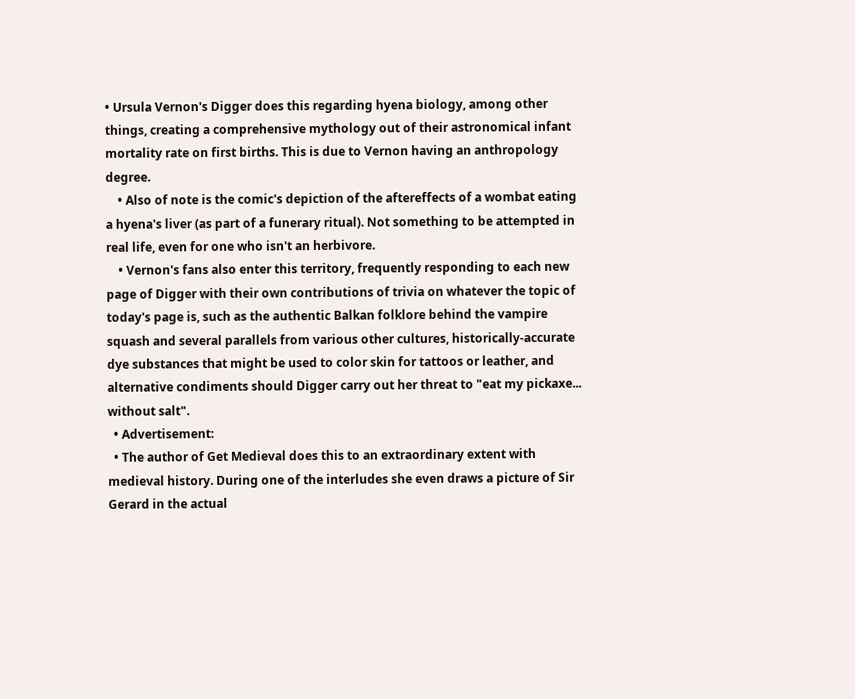• Ursula Vernon's Digger does this regarding hyena biology, among other things, creating a comprehensive mythology out of their astronomical infant mortality rate on first births. This is due to Vernon having an anthropology degree.
    • Also of note is the comic's depiction of the aftereffects of a wombat eating a hyena's liver (as part of a funerary ritual). Not something to be attempted in real life, even for one who isn't an herbivore.
    • Vernon's fans also enter this territory, frequently responding to each new page of Digger with their own contributions of trivia on whatever the topic of today's page is, such as the authentic Balkan folklore behind the vampire squash and several parallels from various other cultures, historically-accurate dye substances that might be used to color skin for tattoos or leather, and alternative condiments should Digger carry out her threat to "eat my pickaxe... without salt".
  • Advertisement:
  • The author of Get Medieval does this to an extraordinary extent with medieval history. During one of the interludes she even draws a picture of Sir Gerard in the actual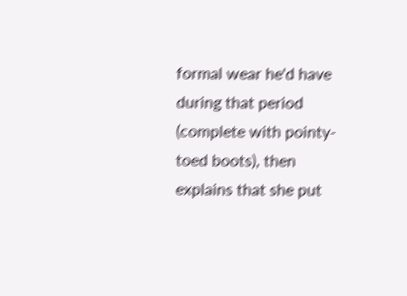formal wear he'd have during that period (complete with pointy-toed boots), then explains that she put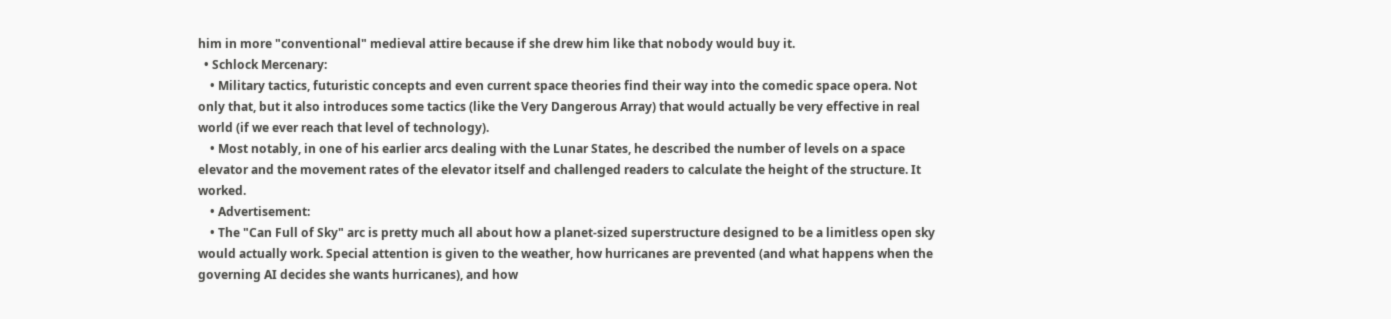him in more "conventional" medieval attire because if she drew him like that nobody would buy it.
  • Schlock Mercenary:
    • Military tactics, futuristic concepts and even current space theories find their way into the comedic space opera. Not only that, but it also introduces some tactics (like the Very Dangerous Array) that would actually be very effective in real world (if we ever reach that level of technology).
    • Most notably, in one of his earlier arcs dealing with the Lunar States, he described the number of levels on a space elevator and the movement rates of the elevator itself and challenged readers to calculate the height of the structure. It worked.
    • Advertisement:
    • The "Can Full of Sky" arc is pretty much all about how a planet-sized superstructure designed to be a limitless open sky would actually work. Special attention is given to the weather, how hurricanes are prevented (and what happens when the governing AI decides she wants hurricanes), and how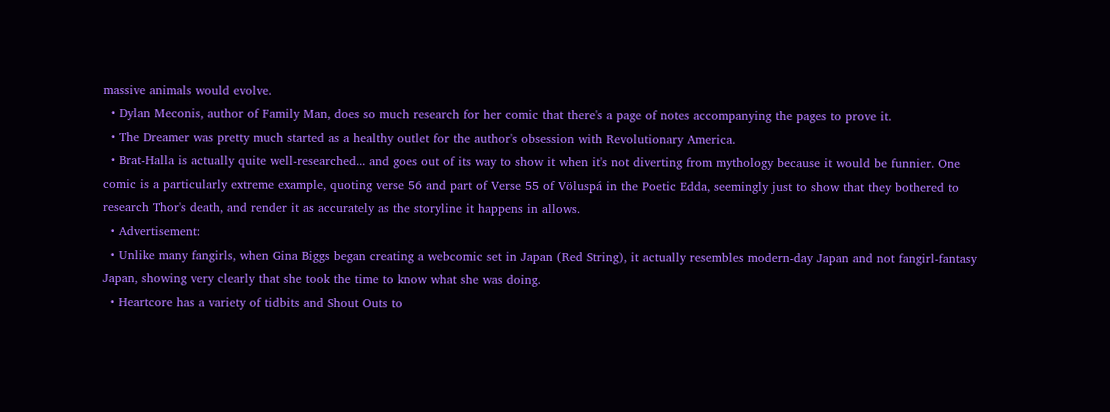massive animals would evolve.
  • Dylan Meconis, author of Family Man, does so much research for her comic that there's a page of notes accompanying the pages to prove it.
  • The Dreamer was pretty much started as a healthy outlet for the author's obsession with Revolutionary America.
  • Brat-Halla is actually quite well-researched... and goes out of its way to show it when it's not diverting from mythology because it would be funnier. One comic is a particularly extreme example, quoting verse 56 and part of Verse 55 of Völuspá in the Poetic Edda, seemingly just to show that they bothered to research Thor's death, and render it as accurately as the storyline it happens in allows.
  • Advertisement:
  • Unlike many fangirls, when Gina Biggs began creating a webcomic set in Japan (Red String), it actually resembles modern-day Japan and not fangirl-fantasy Japan, showing very clearly that she took the time to know what she was doing.
  • Heartcore has a variety of tidbits and Shout Outs to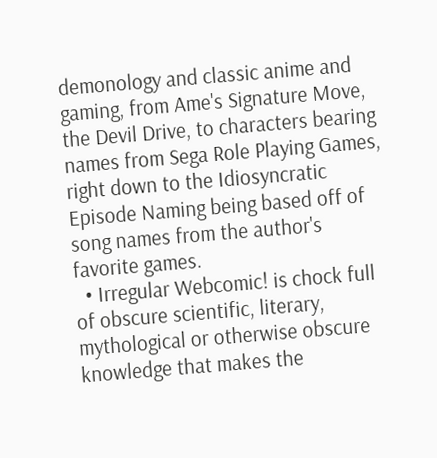demonology and classic anime and gaming, from Ame's Signature Move, the Devil Drive, to characters bearing names from Sega Role Playing Games, right down to the Idiosyncratic Episode Naming being based off of song names from the author's favorite games.
  • Irregular Webcomic! is chock full of obscure scientific, literary, mythological or otherwise obscure knowledge that makes the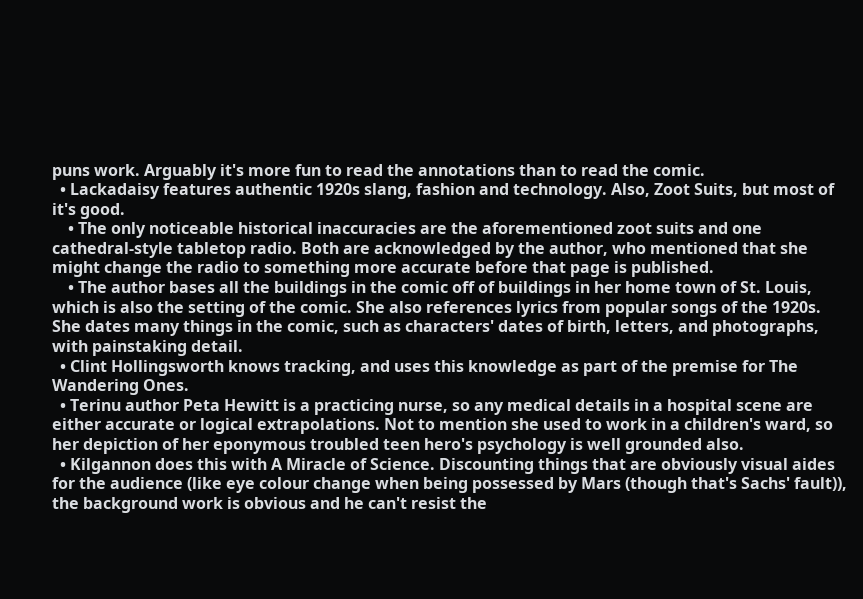puns work. Arguably it's more fun to read the annotations than to read the comic.
  • Lackadaisy features authentic 1920s slang, fashion and technology. Also, Zoot Suits, but most of it's good.
    • The only noticeable historical inaccuracies are the aforementioned zoot suits and one cathedral-style tabletop radio. Both are acknowledged by the author, who mentioned that she might change the radio to something more accurate before that page is published.
    • The author bases all the buildings in the comic off of buildings in her home town of St. Louis, which is also the setting of the comic. She also references lyrics from popular songs of the 1920s. She dates many things in the comic, such as characters' dates of birth, letters, and photographs, with painstaking detail.
  • Clint Hollingsworth knows tracking, and uses this knowledge as part of the premise for The Wandering Ones.
  • Terinu author Peta Hewitt is a practicing nurse, so any medical details in a hospital scene are either accurate or logical extrapolations. Not to mention she used to work in a children's ward, so her depiction of her eponymous troubled teen hero's psychology is well grounded also.
  • Kilgannon does this with A Miracle of Science. Discounting things that are obviously visual aides for the audience (like eye colour change when being possessed by Mars (though that's Sachs' fault)), the background work is obvious and he can't resist the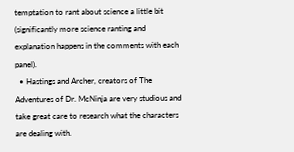temptation to rant about science a little bit (significantly more science ranting and explanation happens in the comments with each panel).
  • Hastings and Archer, creators of The Adventures of Dr. McNinja are very studious and take great care to research what the characters are dealing with.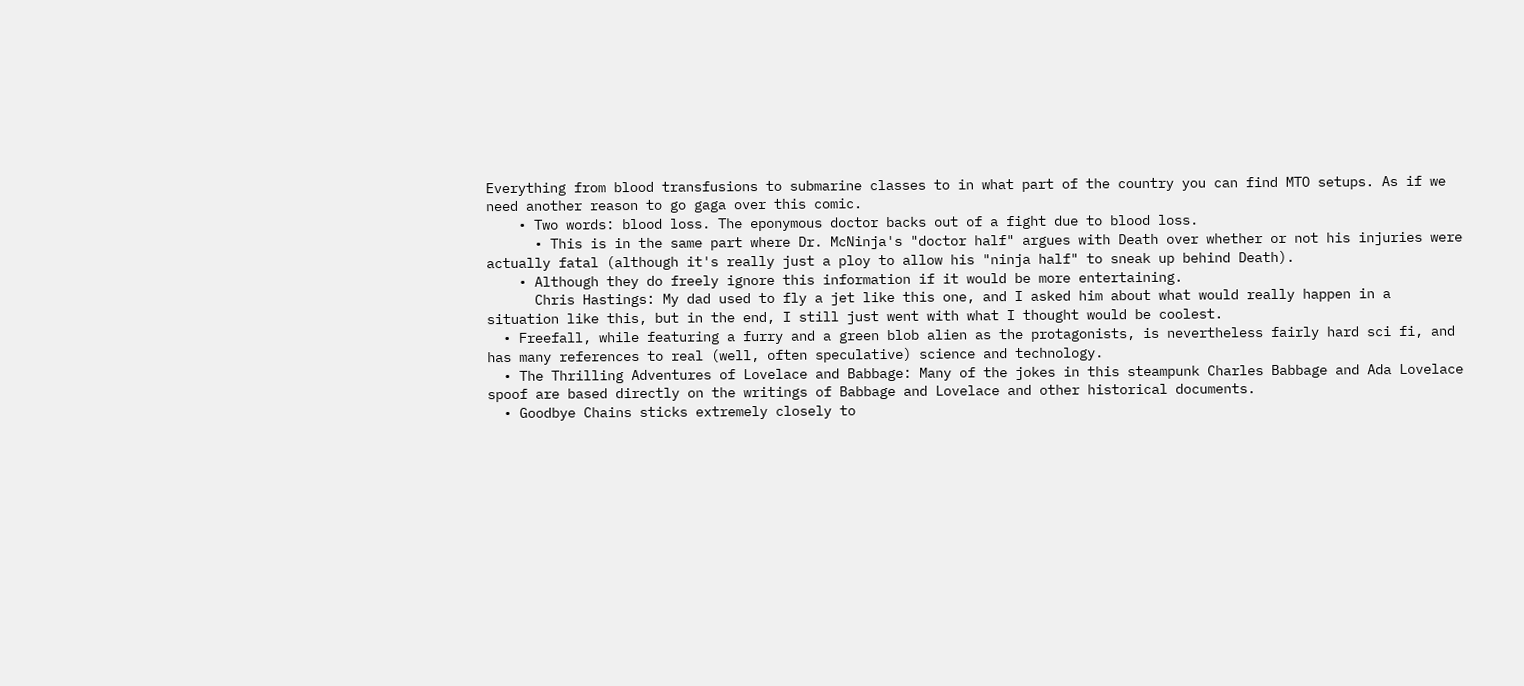Everything from blood transfusions to submarine classes to in what part of the country you can find MTO setups. As if we need another reason to go gaga over this comic.
    • Two words: blood loss. The eponymous doctor backs out of a fight due to blood loss.
      • This is in the same part where Dr. McNinja's "doctor half" argues with Death over whether or not his injuries were actually fatal (although it's really just a ploy to allow his "ninja half" to sneak up behind Death).
    • Although they do freely ignore this information if it would be more entertaining.
      Chris Hastings: My dad used to fly a jet like this one, and I asked him about what would really happen in a situation like this, but in the end, I still just went with what I thought would be coolest.
  • Freefall, while featuring a furry and a green blob alien as the protagonists, is nevertheless fairly hard sci fi, and has many references to real (well, often speculative) science and technology.
  • The Thrilling Adventures of Lovelace and Babbage: Many of the jokes in this steampunk Charles Babbage and Ada Lovelace spoof are based directly on the writings of Babbage and Lovelace and other historical documents.
  • Goodbye Chains sticks extremely closely to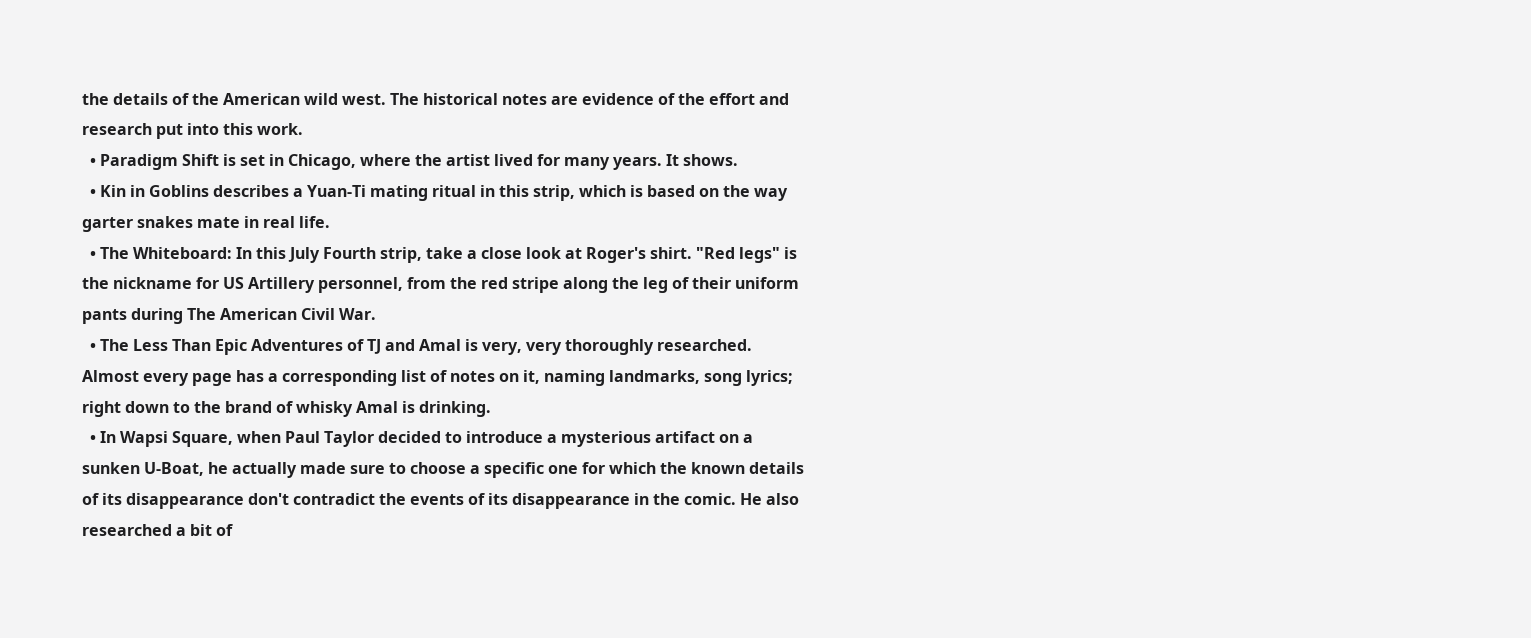the details of the American wild west. The historical notes are evidence of the effort and research put into this work.
  • Paradigm Shift is set in Chicago, where the artist lived for many years. It shows.
  • Kin in Goblins describes a Yuan-Ti mating ritual in this strip, which is based on the way garter snakes mate in real life.
  • The Whiteboard: In this July Fourth strip, take a close look at Roger's shirt. "Red legs" is the nickname for US Artillery personnel, from the red stripe along the leg of their uniform pants during The American Civil War.
  • The Less Than Epic Adventures of TJ and Amal is very, very thoroughly researched. Almost every page has a corresponding list of notes on it, naming landmarks, song lyrics; right down to the brand of whisky Amal is drinking.
  • In Wapsi Square, when Paul Taylor decided to introduce a mysterious artifact on a sunken U-Boat, he actually made sure to choose a specific one for which the known details of its disappearance don't contradict the events of its disappearance in the comic. He also researched a bit of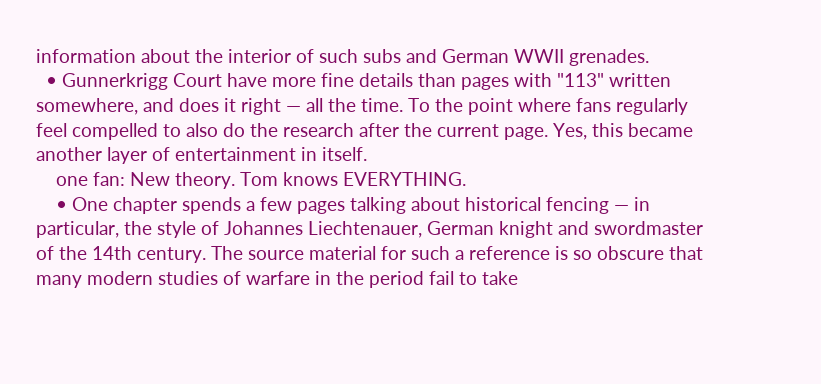information about the interior of such subs and German WWII grenades.
  • Gunnerkrigg Court have more fine details than pages with "113" written somewhere, and does it right — all the time. To the point where fans regularly feel compelled to also do the research after the current page. Yes, this became another layer of entertainment in itself.
    one fan: New theory. Tom knows EVERYTHING.
    • One chapter spends a few pages talking about historical fencing — in particular, the style of Johannes Liechtenauer, German knight and swordmaster of the 14th century. The source material for such a reference is so obscure that many modern studies of warfare in the period fail to take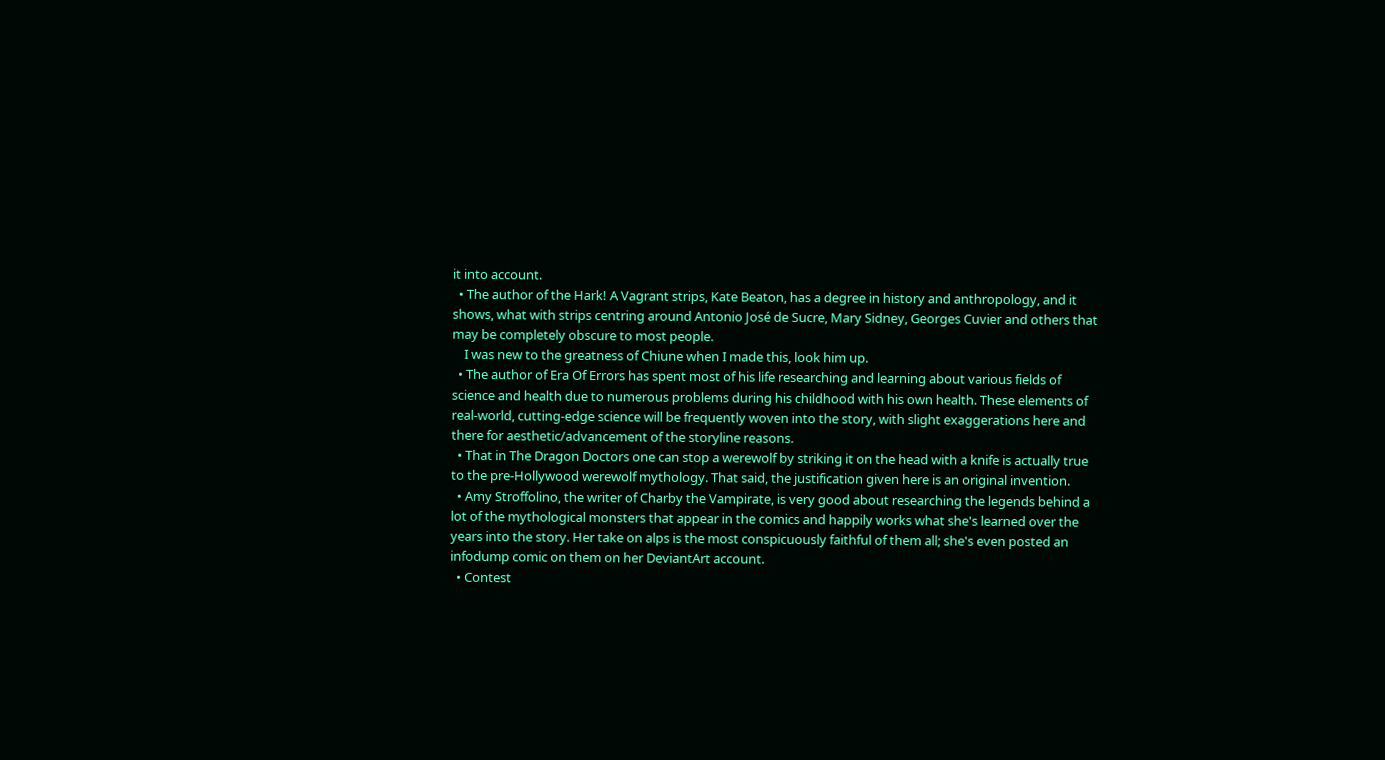it into account.
  • The author of the Hark! A Vagrant strips, Kate Beaton, has a degree in history and anthropology, and it shows, what with strips centring around Antonio José de Sucre, Mary Sidney, Georges Cuvier and others that may be completely obscure to most people.
    I was new to the greatness of Chiune when I made this, look him up.
  • The author of Era Of Errors has spent most of his life researching and learning about various fields of science and health due to numerous problems during his childhood with his own health. These elements of real-world, cutting-edge science will be frequently woven into the story, with slight exaggerations here and there for aesthetic/advancement of the storyline reasons.
  • That in The Dragon Doctors one can stop a werewolf by striking it on the head with a knife is actually true to the pre-Hollywood werewolf mythology. That said, the justification given here is an original invention.
  • Amy Stroffolino, the writer of Charby the Vampirate, is very good about researching the legends behind a lot of the mythological monsters that appear in the comics and happily works what she's learned over the years into the story. Her take on alps is the most conspicuously faithful of them all; she's even posted an infodump comic on them on her DeviantArt account.
  • Contest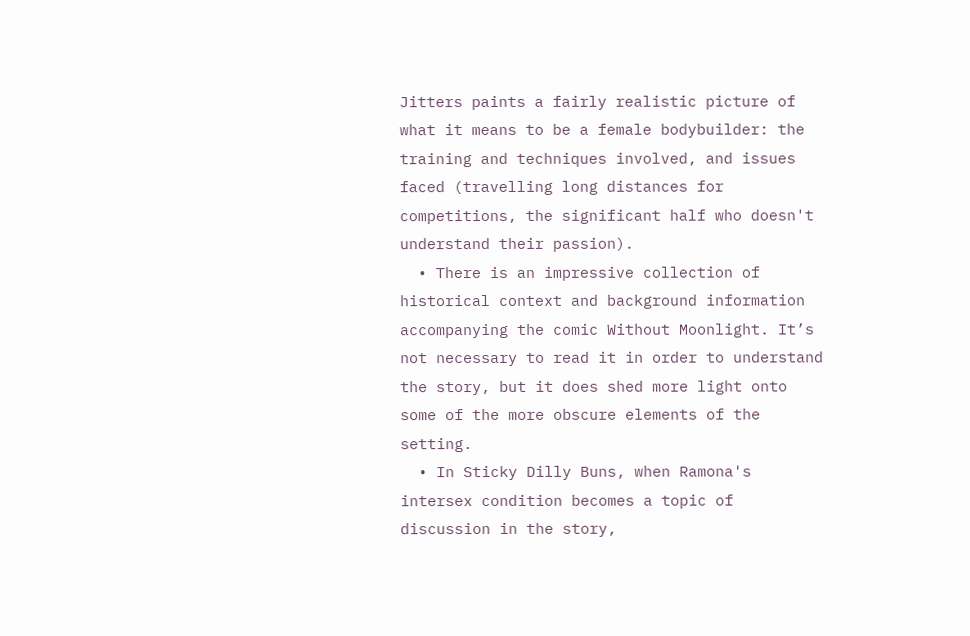Jitters paints a fairly realistic picture of what it means to be a female bodybuilder: the training and techniques involved, and issues faced (travelling long distances for competitions, the significant half who doesn't understand their passion).
  • There is an impressive collection of historical context and background information accompanying the comic Without Moonlight. It’s not necessary to read it in order to understand the story, but it does shed more light onto some of the more obscure elements of the setting.
  • In Sticky Dilly Buns, when Ramona's intersex condition becomes a topic of discussion in the story,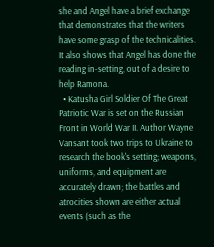she and Angel have a brief exchange that demonstrates that the writers have some grasp of the technicalities. It also shows that Angel has done the reading in-setting, out of a desire to help Ramona.
  • Katusha Girl Soldier Of The Great Patriotic War is set on the Russian Front in World War II. Author Wayne Vansant took two trips to Ukraine to research the book's setting; weapons, uniforms, and equipment are accurately drawn; the battles and atrocities shown are either actual events (such as the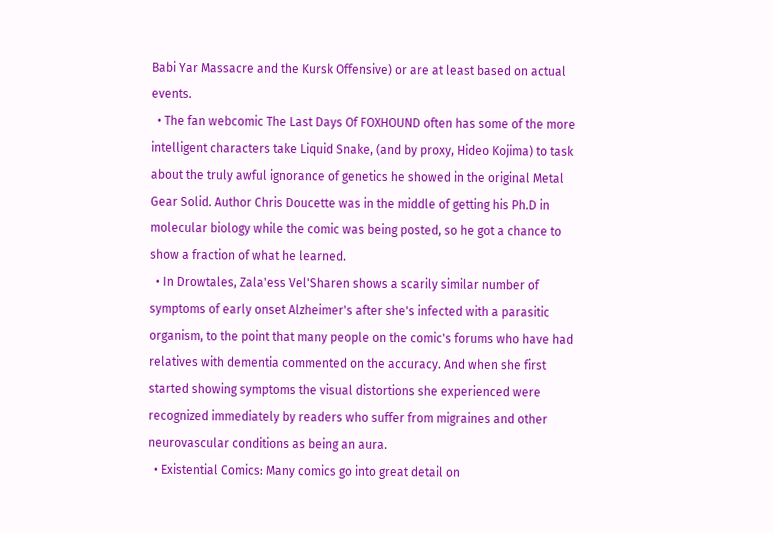Babi Yar Massacre and the Kursk Offensive) or are at least based on actual events.
  • The fan webcomic The Last Days Of FOXHOUND often has some of the more intelligent characters take Liquid Snake, (and by proxy, Hideo Kojima) to task about the truly awful ignorance of genetics he showed in the original Metal Gear Solid. Author Chris Doucette was in the middle of getting his Ph.D in molecular biology while the comic was being posted, so he got a chance to show a fraction of what he learned.
  • In Drowtales, Zala'ess Vel'Sharen shows a scarily similar number of symptoms of early onset Alzheimer's after she's infected with a parasitic organism, to the point that many people on the comic's forums who have had relatives with dementia commented on the accuracy. And when she first started showing symptoms the visual distortions she experienced were recognized immediately by readers who suffer from migraines and other neurovascular conditions as being an aura.
  • Existential Comics: Many comics go into great detail on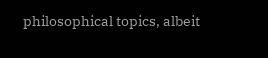philosophical topics, albeit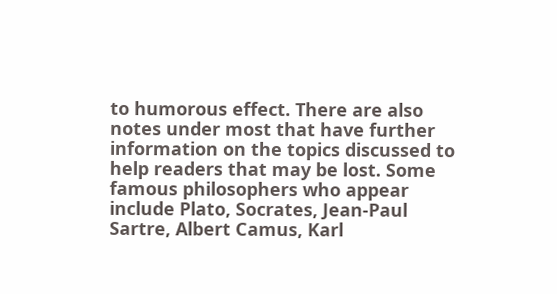to humorous effect. There are also notes under most that have further information on the topics discussed to help readers that may be lost. Some famous philosophers who appear include Plato, Socrates, Jean-Paul Sartre, Albert Camus, Karl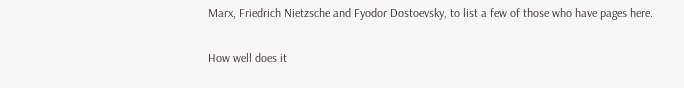Marx, Friedrich Nietzsche and Fyodor Dostoevsky, to list a few of those who have pages here.


How well does it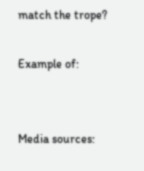match the trope?

Example of:


Media sources: